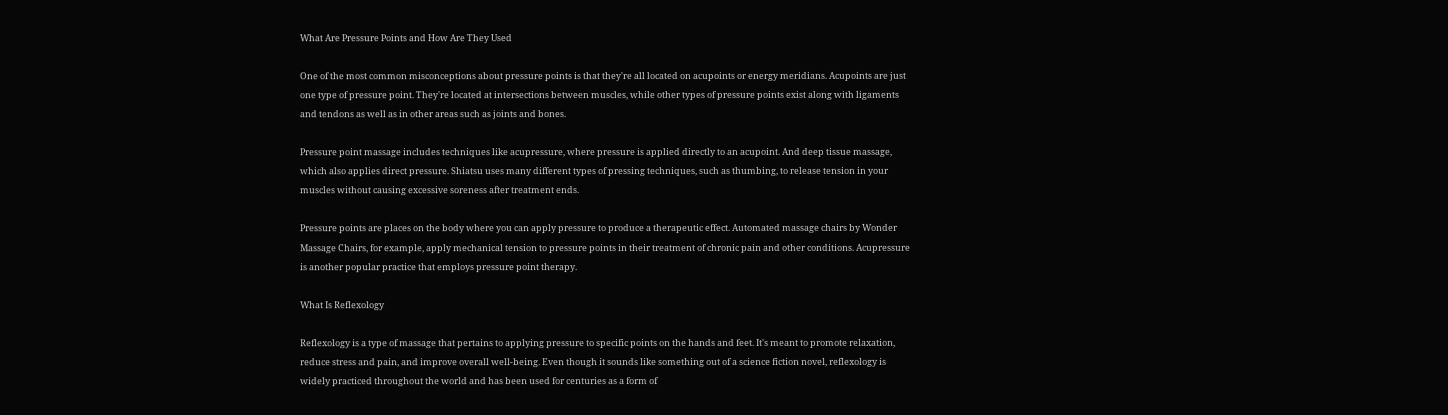What Are Pressure Points and How Are They Used

One of the most common misconceptions about pressure points is that they're all located on acupoints or energy meridians. Acupoints are just one type of pressure point. They're located at intersections between muscles, while other types of pressure points exist along with ligaments and tendons as well as in other areas such as joints and bones.

Pressure point massage includes techniques like acupressure, where pressure is applied directly to an acupoint. And deep tissue massage, which also applies direct pressure. Shiatsu uses many different types of pressing techniques, such as thumbing, to release tension in your muscles without causing excessive soreness after treatment ends.

Pressure points are places on the body where you can apply pressure to produce a therapeutic effect. Automated massage chairs by Wonder Massage Chairs, for example, apply mechanical tension to pressure points in their treatment of chronic pain and other conditions. Acupressure is another popular practice that employs pressure point therapy.

What Is Reflexology

Reflexology is a type of massage that pertains to applying pressure to specific points on the hands and feet. It's meant to promote relaxation, reduce stress and pain, and improve overall well-being. Even though it sounds like something out of a science fiction novel, reflexology is widely practiced throughout the world and has been used for centuries as a form of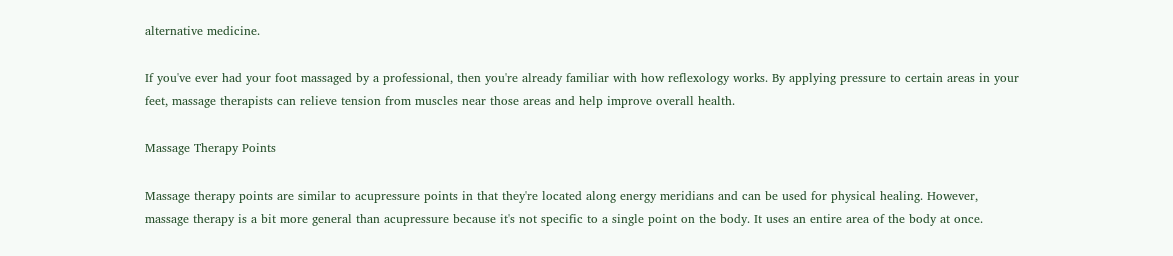alternative medicine.

If you've ever had your foot massaged by a professional, then you're already familiar with how reflexology works. By applying pressure to certain areas in your feet, massage therapists can relieve tension from muscles near those areas and help improve overall health.

Massage Therapy Points

Massage therapy points are similar to acupressure points in that they're located along energy meridians and can be used for physical healing. However, massage therapy is a bit more general than acupressure because it's not specific to a single point on the body. It uses an entire area of the body at once.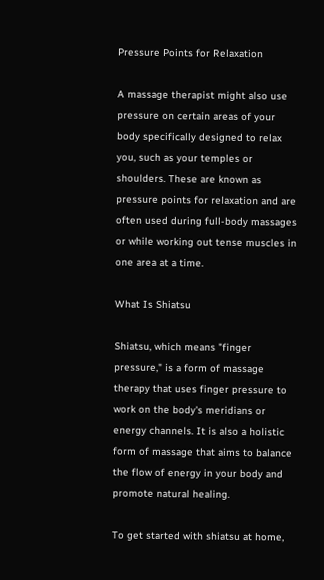Pressure Points for Relaxation

A massage therapist might also use pressure on certain areas of your body specifically designed to relax you, such as your temples or shoulders. These are known as pressure points for relaxation and are often used during full-body massages or while working out tense muscles in one area at a time.

What Is Shiatsu

Shiatsu, which means "finger pressure," is a form of massage therapy that uses finger pressure to work on the body's meridians or energy channels. It is also a holistic form of massage that aims to balance the flow of energy in your body and promote natural healing.

To get started with shiatsu at home,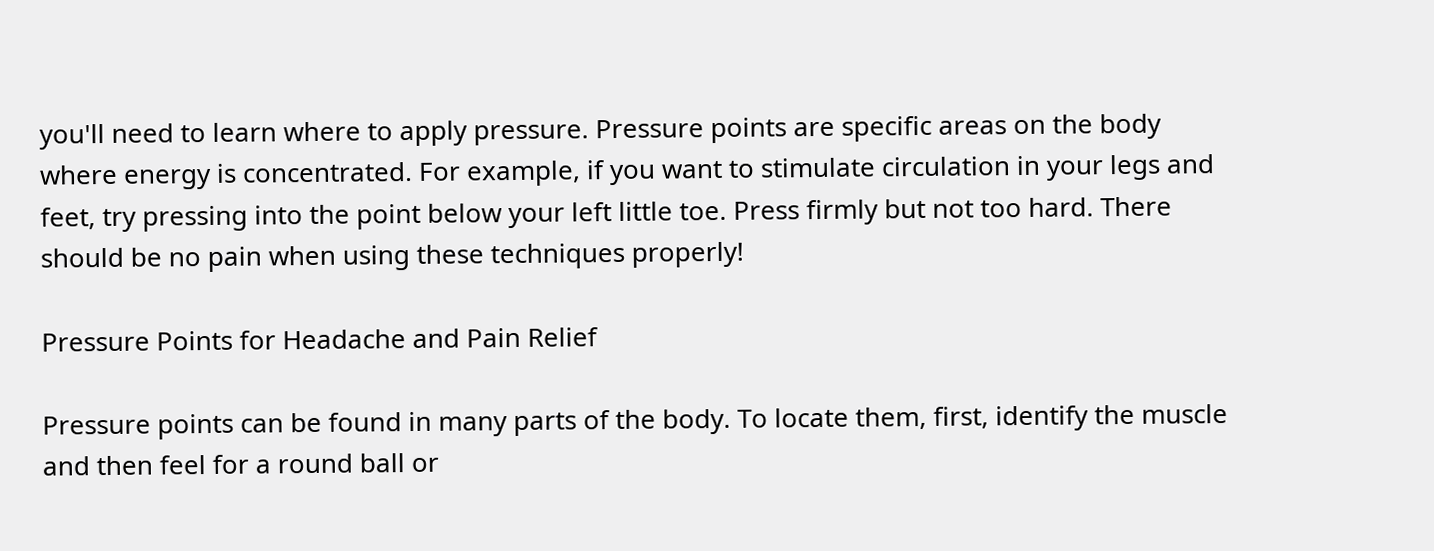you'll need to learn where to apply pressure. Pressure points are specific areas on the body where energy is concentrated. For example, if you want to stimulate circulation in your legs and feet, try pressing into the point below your left little toe. Press firmly but not too hard. There should be no pain when using these techniques properly!

Pressure Points for Headache and Pain Relief

Pressure points can be found in many parts of the body. To locate them, first, identify the muscle and then feel for a round ball or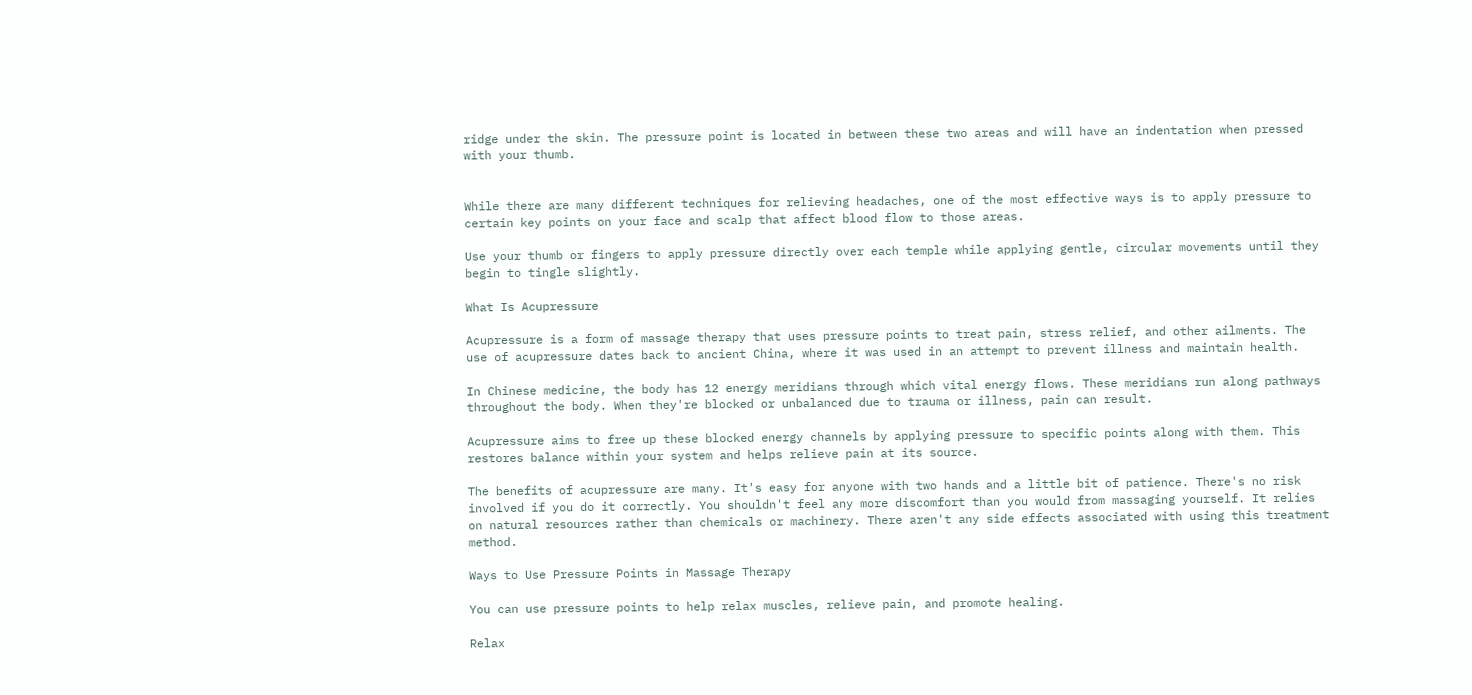ridge under the skin. The pressure point is located in between these two areas and will have an indentation when pressed with your thumb.


While there are many different techniques for relieving headaches, one of the most effective ways is to apply pressure to certain key points on your face and scalp that affect blood flow to those areas.

Use your thumb or fingers to apply pressure directly over each temple while applying gentle, circular movements until they begin to tingle slightly.

What Is Acupressure

Acupressure is a form of massage therapy that uses pressure points to treat pain, stress relief, and other ailments. The use of acupressure dates back to ancient China, where it was used in an attempt to prevent illness and maintain health.

In Chinese medicine, the body has 12 energy meridians through which vital energy flows. These meridians run along pathways throughout the body. When they're blocked or unbalanced due to trauma or illness, pain can result.

Acupressure aims to free up these blocked energy channels by applying pressure to specific points along with them. This restores balance within your system and helps relieve pain at its source.

The benefits of acupressure are many. It's easy for anyone with two hands and a little bit of patience. There's no risk involved if you do it correctly. You shouldn't feel any more discomfort than you would from massaging yourself. It relies on natural resources rather than chemicals or machinery. There aren't any side effects associated with using this treatment method.

Ways to Use Pressure Points in Massage Therapy

You can use pressure points to help relax muscles, relieve pain, and promote healing.

Relax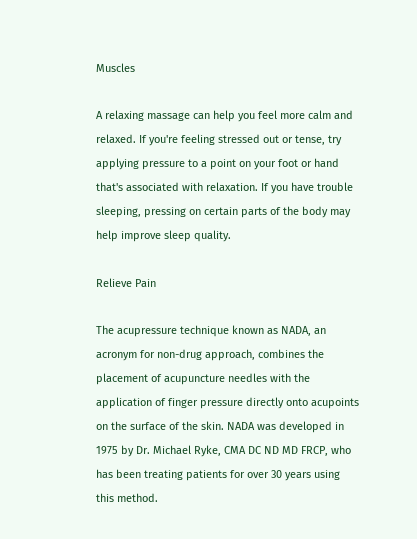Muscles

A relaxing massage can help you feel more calm and relaxed. If you're feeling stressed out or tense, try applying pressure to a point on your foot or hand that's associated with relaxation. If you have trouble sleeping, pressing on certain parts of the body may help improve sleep quality.

Relieve Pain

The acupressure technique known as NADA, an acronym for non-drug approach, combines the placement of acupuncture needles with the application of finger pressure directly onto acupoints on the surface of the skin. NADA was developed in 1975 by Dr. Michael Ryke, CMA DC ND MD FRCP, who has been treating patients for over 30 years using this method.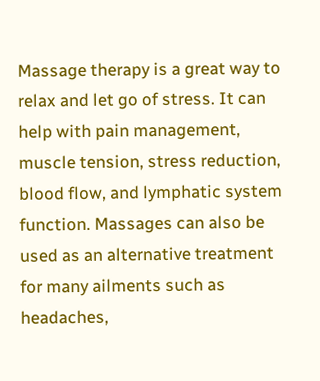Massage therapy is a great way to relax and let go of stress. It can help with pain management, muscle tension, stress reduction, blood flow, and lymphatic system function. Massages can also be used as an alternative treatment for many ailments such as headaches,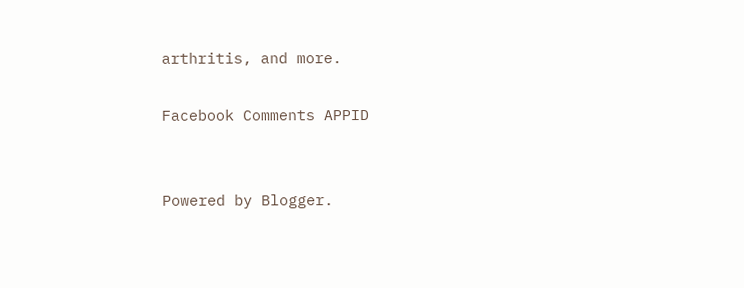arthritis, and more.

Facebook Comments APPID


Powered by Blogger.